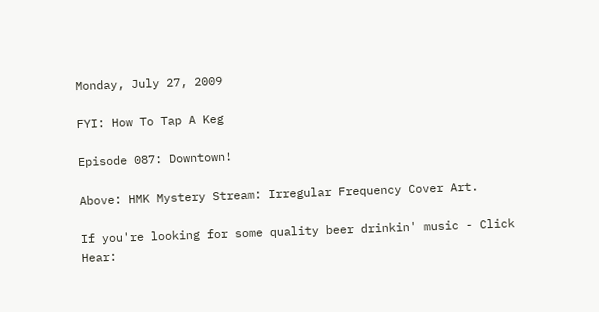Monday, July 27, 2009

FYI: How To Tap A Keg

Episode 087: Downtown!

Above: HMK Mystery Stream: Irregular Frequency Cover Art.

If you're looking for some quality beer drinkin' music - Click Hear: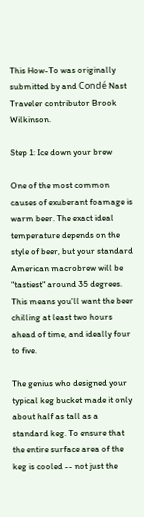This How-To was originally submitted by and Condé Nast Traveler contributor Brook Wilkinson.

Step 1: Ice down your brew

One of the most common causes of exuberant foamage is warm beer. The exact ideal temperature depends on the style of beer, but your standard American macrobrew will be "tastiest" around 35 degrees. This means you'll want the beer chilling at least two hours ahead of time, and ideally four to five.

The genius who designed your typical keg bucket made it only about half as tall as a standard keg. To ensure that the entire surface area of the keg is cooled -- not just the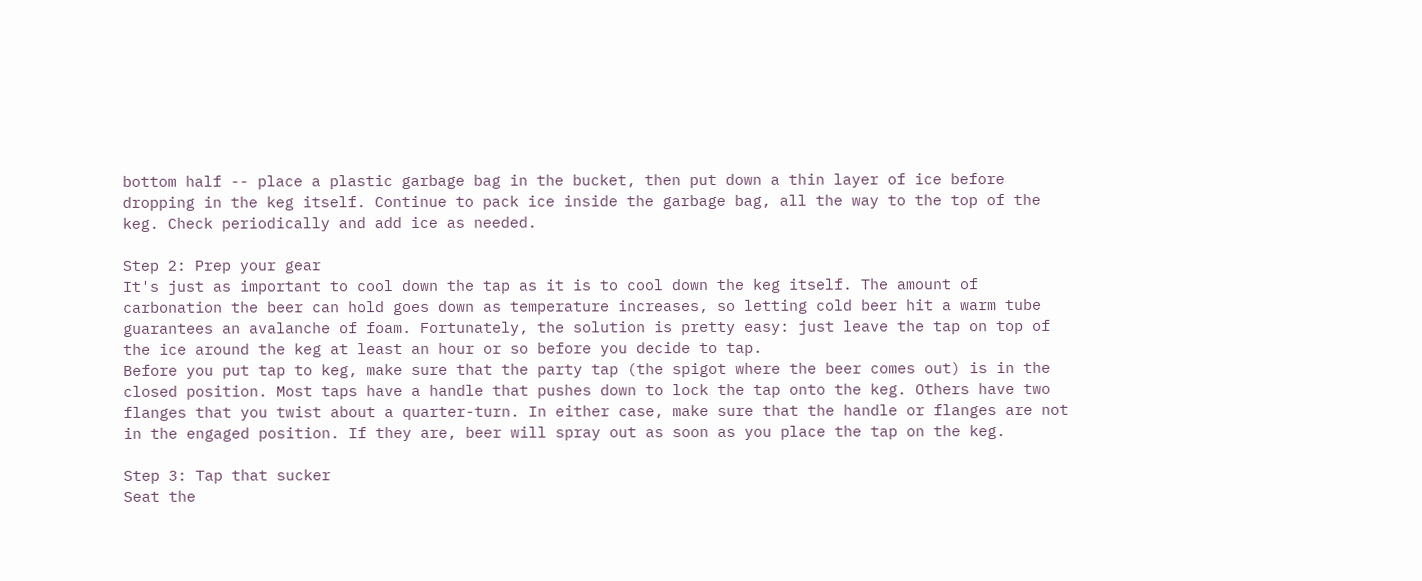bottom half -- place a plastic garbage bag in the bucket, then put down a thin layer of ice before dropping in the keg itself. Continue to pack ice inside the garbage bag, all the way to the top of the keg. Check periodically and add ice as needed.

Step 2: Prep your gear
It's just as important to cool down the tap as it is to cool down the keg itself. The amount of carbonation the beer can hold goes down as temperature increases, so letting cold beer hit a warm tube guarantees an avalanche of foam. Fortunately, the solution is pretty easy: just leave the tap on top of the ice around the keg at least an hour or so before you decide to tap.
Before you put tap to keg, make sure that the party tap (the spigot where the beer comes out) is in the closed position. Most taps have a handle that pushes down to lock the tap onto the keg. Others have two flanges that you twist about a quarter-turn. In either case, make sure that the handle or flanges are not in the engaged position. If they are, beer will spray out as soon as you place the tap on the keg.

Step 3: Tap that sucker
Seat the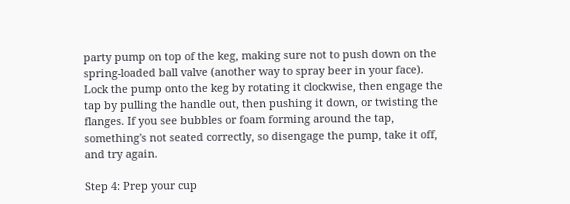party pump on top of the keg, making sure not to push down on the spring-loaded ball valve (another way to spray beer in your face). Lock the pump onto the keg by rotating it clockwise, then engage the tap by pulling the handle out, then pushing it down, or twisting the flanges. If you see bubbles or foam forming around the tap, something's not seated correctly, so disengage the pump, take it off, and try again.

Step 4: Prep your cup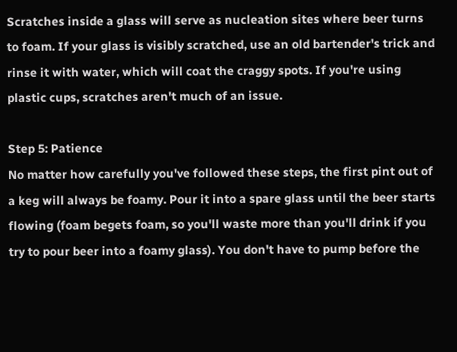Scratches inside a glass will serve as nucleation sites where beer turns to foam. If your glass is visibly scratched, use an old bartender's trick and rinse it with water, which will coat the craggy spots. If you're using plastic cups, scratches aren't much of an issue.

Step 5: Patience
No matter how carefully you've followed these steps, the first pint out of a keg will always be foamy. Pour it into a spare glass until the beer starts flowing (foam begets foam, so you'll waste more than you'll drink if you try to pour beer into a foamy glass). You don't have to pump before the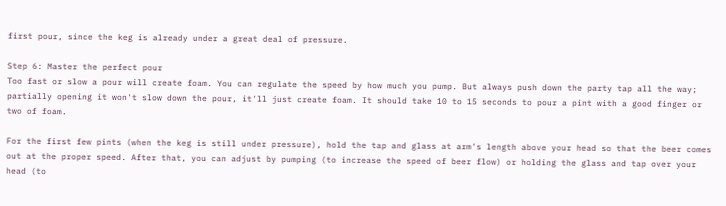first pour, since the keg is already under a great deal of pressure.

Step 6: Master the perfect pour
Too fast or slow a pour will create foam. You can regulate the speed by how much you pump. But always push down the party tap all the way; partially opening it won't slow down the pour, it'll just create foam. It should take 10 to 15 seconds to pour a pint with a good finger or two of foam.

For the first few pints (when the keg is still under pressure), hold the tap and glass at arm's length above your head so that the beer comes out at the proper speed. After that, you can adjust by pumping (to increase the speed of beer flow) or holding the glass and tap over your head (to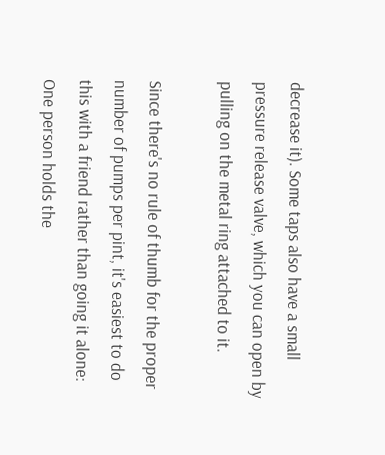decrease it). Some taps also have a small pressure release valve, which you can open by pulling on the metal ring attached to it.

Since there's no rule of thumb for the proper number of pumps per pint, it's easiest to do this with a friend rather than going it alone: One person holds the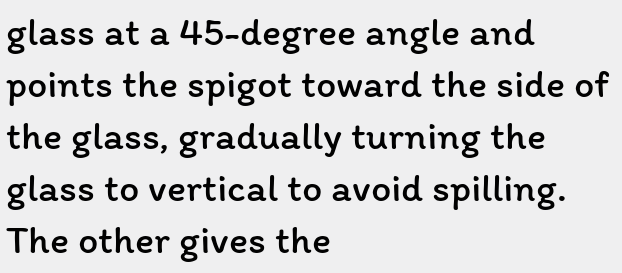glass at a 45-degree angle and points the spigot toward the side of the glass, gradually turning the glass to vertical to avoid spilling. The other gives the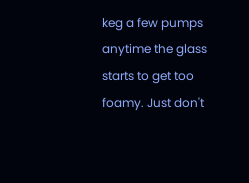keg a few pumps anytime the glass starts to get too foamy. Just don't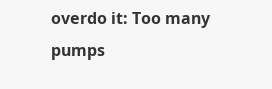overdo it: Too many pumps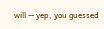will -- yep, you guessed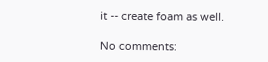it -- create foam as well.

No comments: